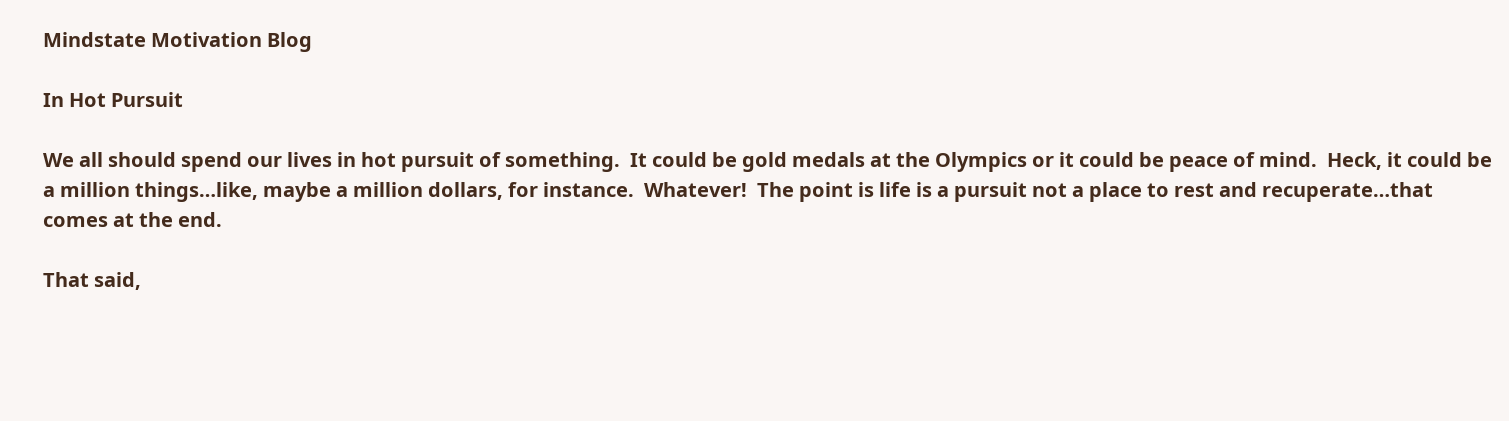Mindstate Motivation Blog

In Hot Pursuit

We all should spend our lives in hot pursuit of something.  It could be gold medals at the Olympics or it could be peace of mind.  Heck, it could be a million things…like, maybe a million dollars, for instance.  Whatever!  The point is life is a pursuit not a place to rest and recuperate…that comes at the end.

That said,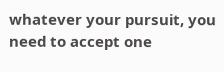whatever your pursuit, you need to accept one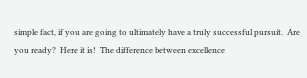simple fact, if you are going to ultimately have a truly successful pursuit.  Are you ready?  Here it is!  The difference between excellence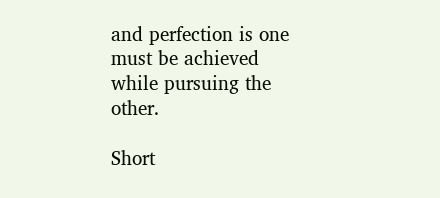and perfection is one must be achieved while pursuing the other.

Short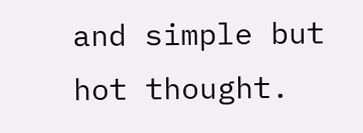and simple but hot thought.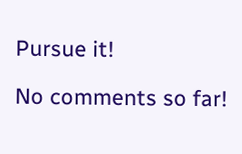Pursue it!

No comments so far!